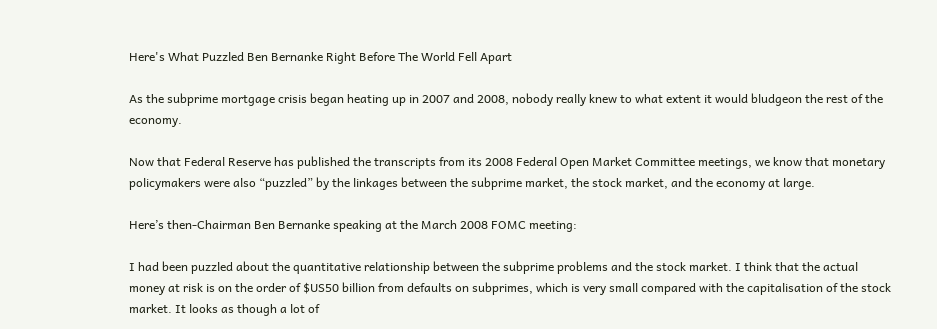Here's What Puzzled Ben Bernanke Right Before The World Fell Apart

As the subprime mortgage crisis began heating up in 2007 and 2008, nobody really knew to what extent it would bludgeon the rest of the economy.

Now that Federal Reserve has published the transcripts from its 2008 Federal Open Market Committee meetings, we know that monetary policymakers were also “puzzled” by the linkages between the subprime market, the stock market, and the economy at large.

Here’s then-Chairman Ben Bernanke speaking at the March 2008 FOMC meeting:

I had been puzzled about the quantitative relationship between the subprime problems and the stock market. I think that the actual money at risk is on the order of $US50 billion from defaults on subprimes, which is very small compared with the capitalisation of the stock market. It looks as though a lot of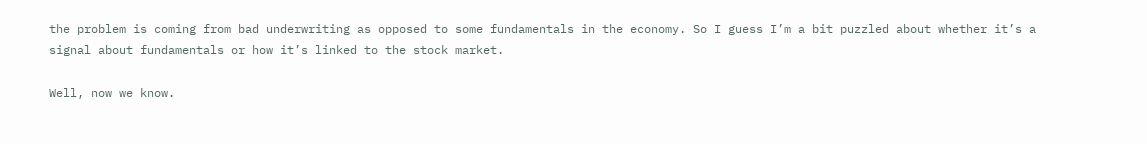the problem is coming from bad underwriting as opposed to some fundamentals in the economy. So I guess I’m a bit puzzled about whether it’s a signal about fundamentals or how it’s linked to the stock market.

Well, now we know.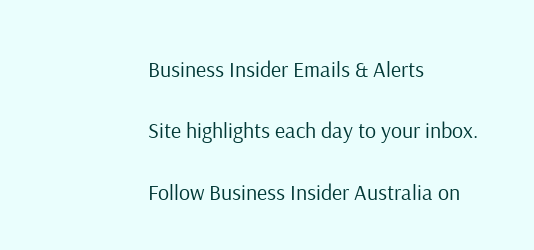Business Insider Emails & Alerts

Site highlights each day to your inbox.

Follow Business Insider Australia on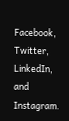Facebook, Twitter, LinkedIn, and Instagram.